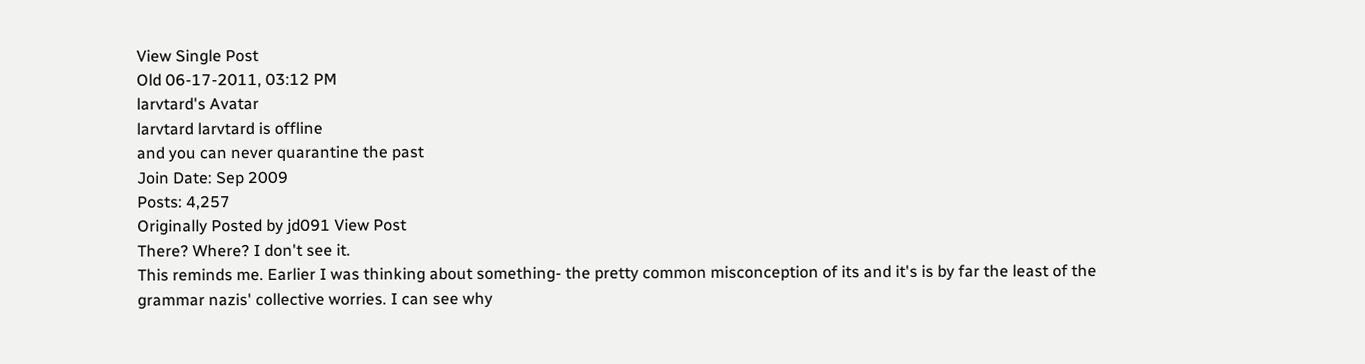View Single Post
Old 06-17-2011, 03:12 PM
larvtard's Avatar
larvtard larvtard is offline
and you can never quarantine the past
Join Date: Sep 2009
Posts: 4,257
Originally Posted by jd091 View Post
There? Where? I don't see it.
This reminds me. Earlier I was thinking about something- the pretty common misconception of its and it's is by far the least of the grammar nazis' collective worries. I can see why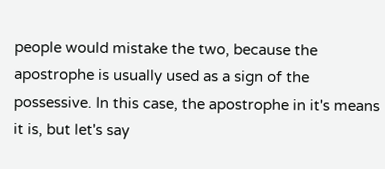people would mistake the two, because the apostrophe is usually used as a sign of the possessive. In this case, the apostrophe in it's means it is, but let's say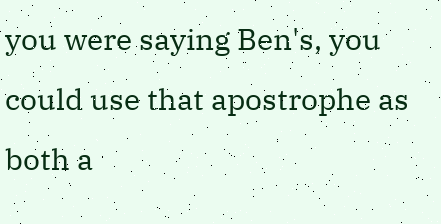you were saying Ben's, you could use that apostrophe as both a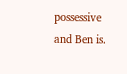possessive and Ben is.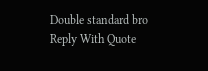Double standard bro
Reply With Quote